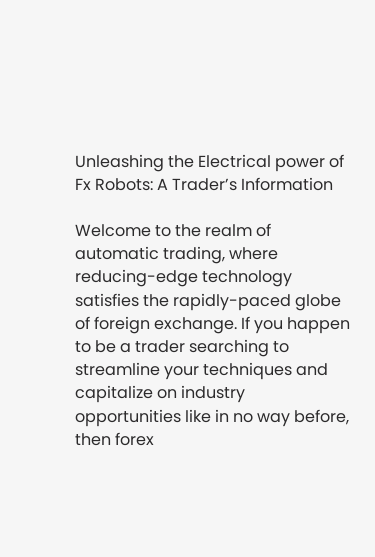Unleashing the Electrical power of Fx Robots: A Trader’s Information

Welcome to the realm of automatic trading, where reducing-edge technology satisfies the rapidly-paced globe of foreign exchange. If you happen to be a trader searching to streamline your techniques and capitalize on industry opportunities like in no way before, then forex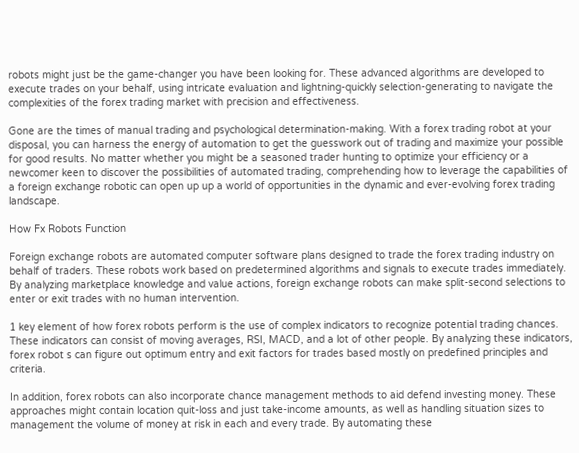robots might just be the game-changer you have been looking for. These advanced algorithms are developed to execute trades on your behalf, using intricate evaluation and lightning-quickly selection-generating to navigate the complexities of the forex trading market with precision and effectiveness.

Gone are the times of manual trading and psychological determination-making. With a forex trading robot at your disposal, you can harness the energy of automation to get the guesswork out of trading and maximize your possible for good results. No matter whether you might be a seasoned trader hunting to optimize your efficiency or a newcomer keen to discover the possibilities of automated trading, comprehending how to leverage the capabilities of a foreign exchange robotic can open up up a world of opportunities in the dynamic and ever-evolving forex trading landscape.

How Fx Robots Function

Foreign exchange robots are automated computer software plans designed to trade the forex trading industry on behalf of traders. These robots work based on predetermined algorithms and signals to execute trades immediately. By analyzing marketplace knowledge and value actions, foreign exchange robots can make split-second selections to enter or exit trades with no human intervention.

1 key element of how forex robots perform is the use of complex indicators to recognize potential trading chances. These indicators can consist of moving averages, RSI, MACD, and a lot of other people. By analyzing these indicators, forex robot s can figure out optimum entry and exit factors for trades based mostly on predefined principles and criteria.

In addition, forex robots can also incorporate chance management methods to aid defend investing money. These approaches might contain location quit-loss and just take-income amounts, as well as handling situation sizes to management the volume of money at risk in each and every trade. By automating these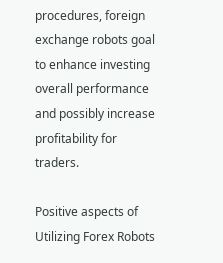procedures, foreign exchange robots goal to enhance investing overall performance and possibly increase profitability for traders.

Positive aspects of Utilizing Forex Robots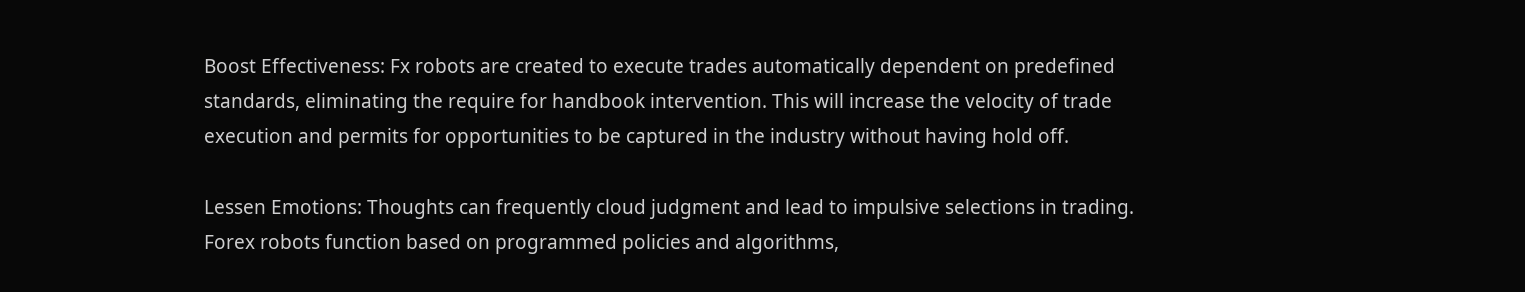Boost Effectiveness: Fx robots are created to execute trades automatically dependent on predefined standards, eliminating the require for handbook intervention. This will increase the velocity of trade execution and permits for opportunities to be captured in the industry without having hold off.

Lessen Emotions: Thoughts can frequently cloud judgment and lead to impulsive selections in trading. Forex robots function based on programmed policies and algorithms,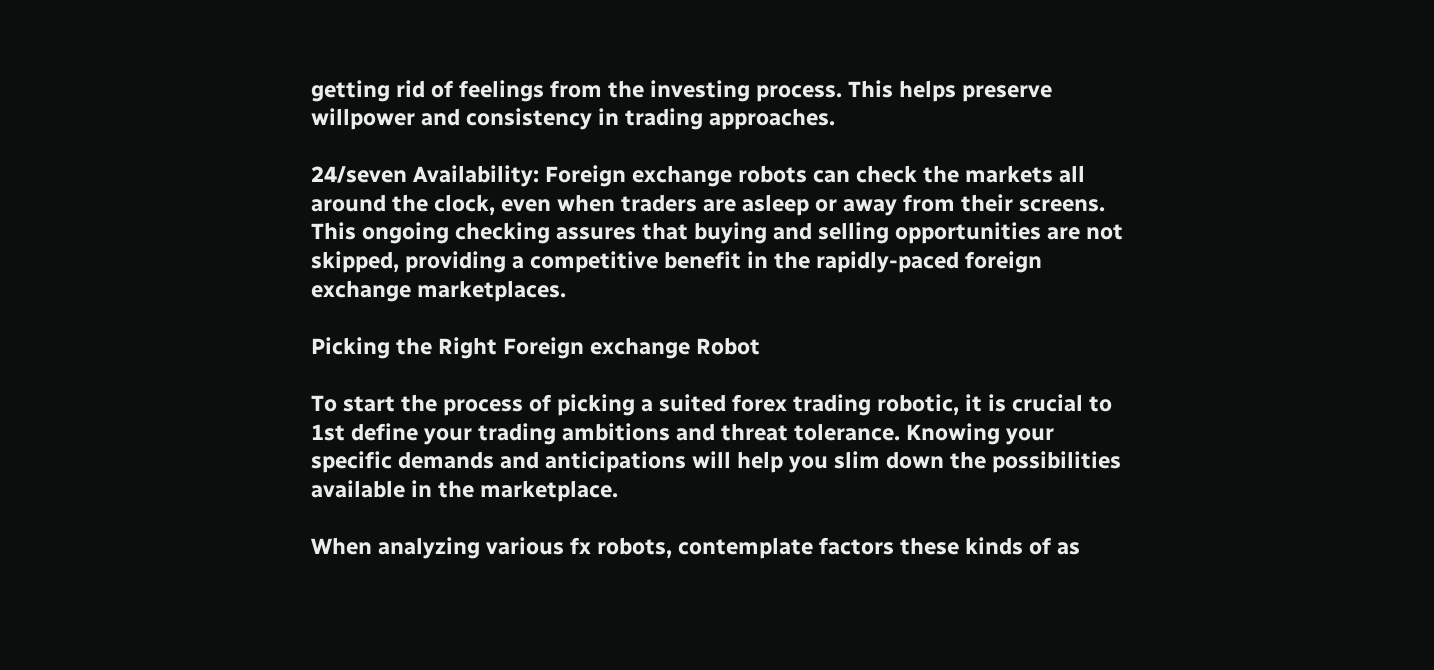getting rid of feelings from the investing process. This helps preserve willpower and consistency in trading approaches.

24/seven Availability: Foreign exchange robots can check the markets all around the clock, even when traders are asleep or away from their screens. This ongoing checking assures that buying and selling opportunities are not skipped, providing a competitive benefit in the rapidly-paced foreign exchange marketplaces.

Picking the Right Foreign exchange Robot

To start the process of picking a suited forex trading robotic, it is crucial to 1st define your trading ambitions and threat tolerance. Knowing your specific demands and anticipations will help you slim down the possibilities available in the marketplace.

When analyzing various fx robots, contemplate factors these kinds of as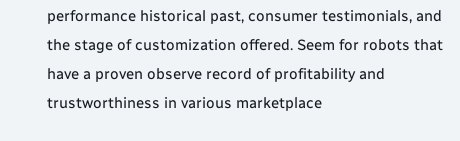performance historical past, consumer testimonials, and the stage of customization offered. Seem for robots that have a proven observe record of profitability and trustworthiness in various marketplace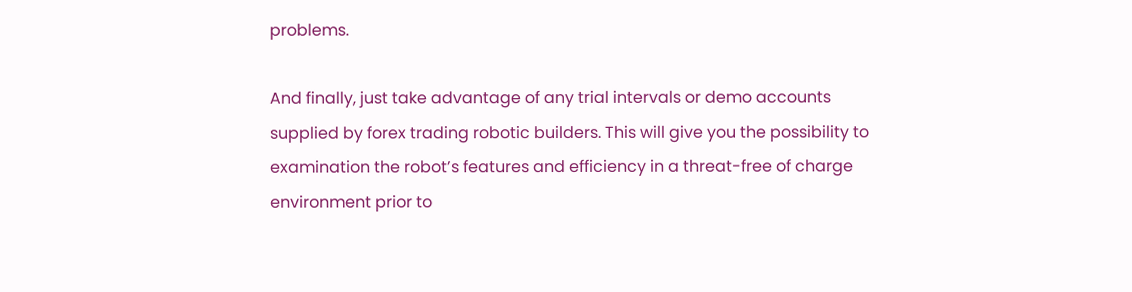problems.

And finally, just take advantage of any trial intervals or demo accounts supplied by forex trading robotic builders. This will give you the possibility to examination the robot’s features and efficiency in a threat-free of charge environment prior to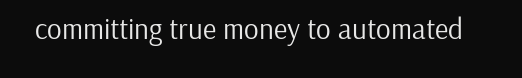committing true money to automated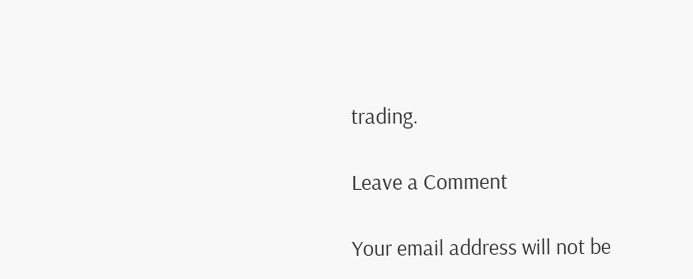trading.

Leave a Comment

Your email address will not be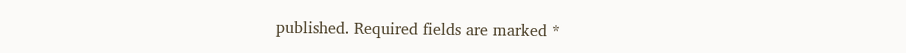published. Required fields are marked *